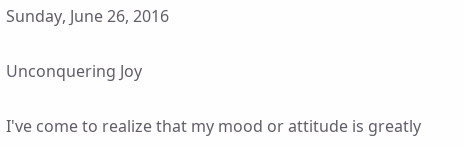Sunday, June 26, 2016

Unconquering Joy

I've come to realize that my mood or attitude is greatly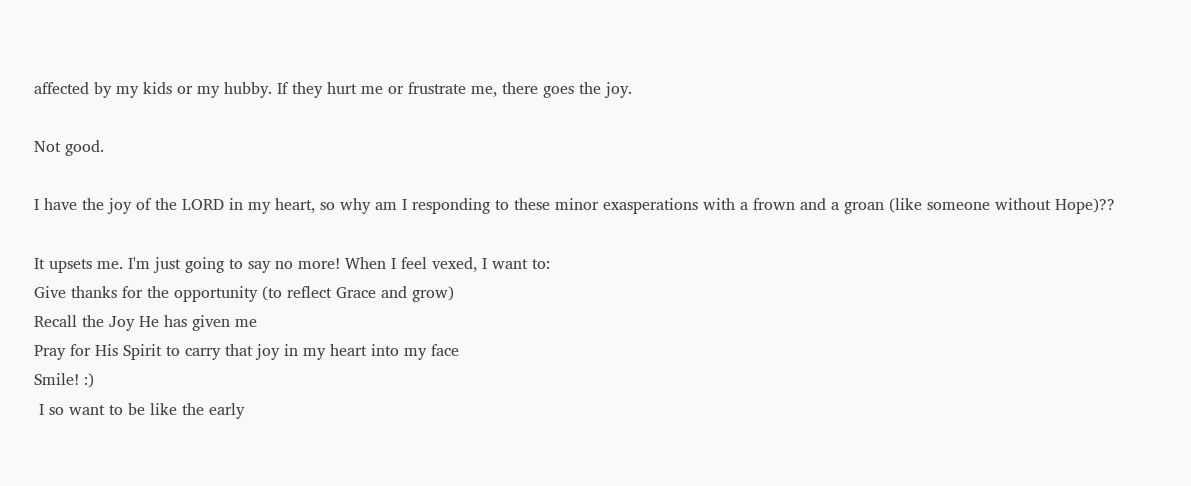affected by my kids or my hubby. If they hurt me or frustrate me, there goes the joy.

Not good.

I have the joy of the LORD in my heart, so why am I responding to these minor exasperations with a frown and a groan (like someone without Hope)??

It upsets me. I'm just going to say no more! When I feel vexed, I want to:
Give thanks for the opportunity (to reflect Grace and grow)
Recall the Joy He has given me
Pray for His Spirit to carry that joy in my heart into my face
Smile! :)
 I so want to be like the early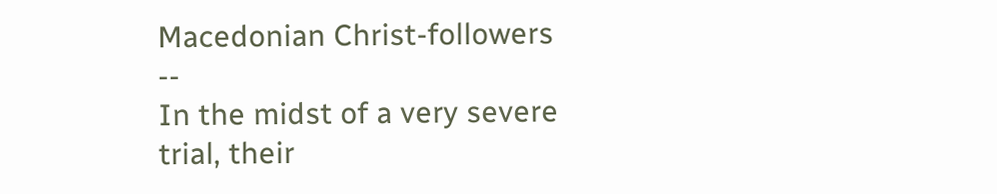Macedonian Christ-followers --
In the midst of a very severe trial, their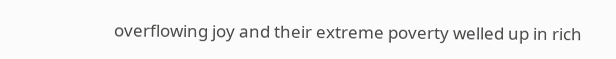overflowing joy and their extreme poverty welled up in rich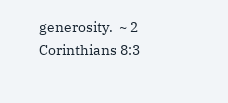generosity.  ~ 2 Corinthians 8:3